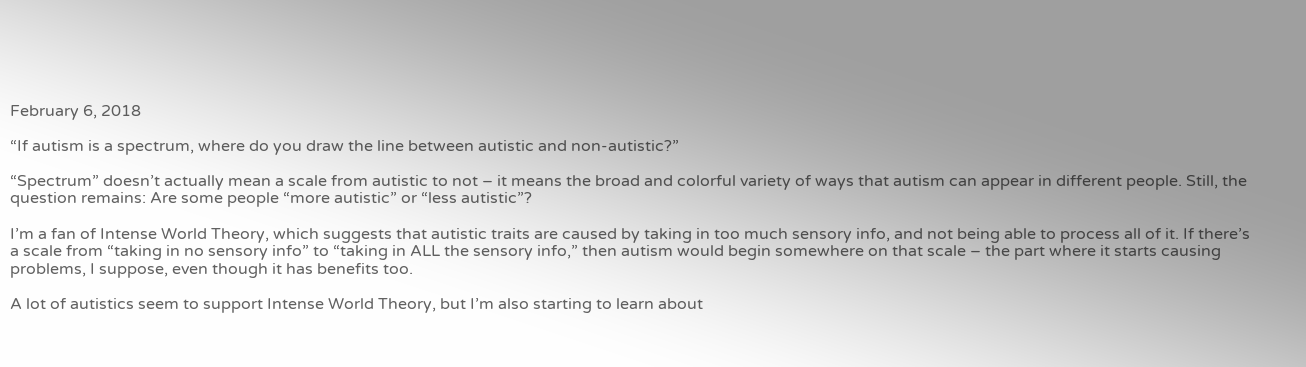February 6, 2018

“If autism is a spectrum, where do you draw the line between autistic and non-autistic?”

“Spectrum” doesn’t actually mean a scale from autistic to not – it means the broad and colorful variety of ways that autism can appear in different people. Still, the question remains: Are some people “more autistic” or “less autistic”?

I’m a fan of Intense World Theory, which suggests that autistic traits are caused by taking in too much sensory info, and not being able to process all of it. If there’s a scale from “taking in no sensory info” to “taking in ALL the sensory info,” then autism would begin somewhere on that scale – the part where it starts causing problems, I suppose, even though it has benefits too.

A lot of autistics seem to support Intense World Theory, but I’m also starting to learn about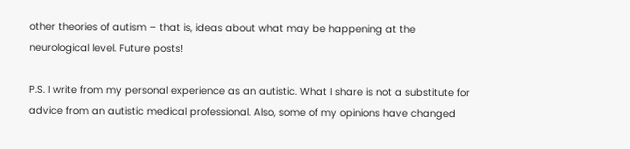other theories of autism – that is, ideas about what may be happening at the neurological level. Future posts!

P.S. I write from my personal experience as an autistic. What I share is not a substitute for advice from an autistic medical professional. Also, some of my opinions have changed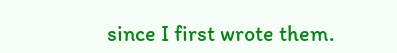since I first wrote them.